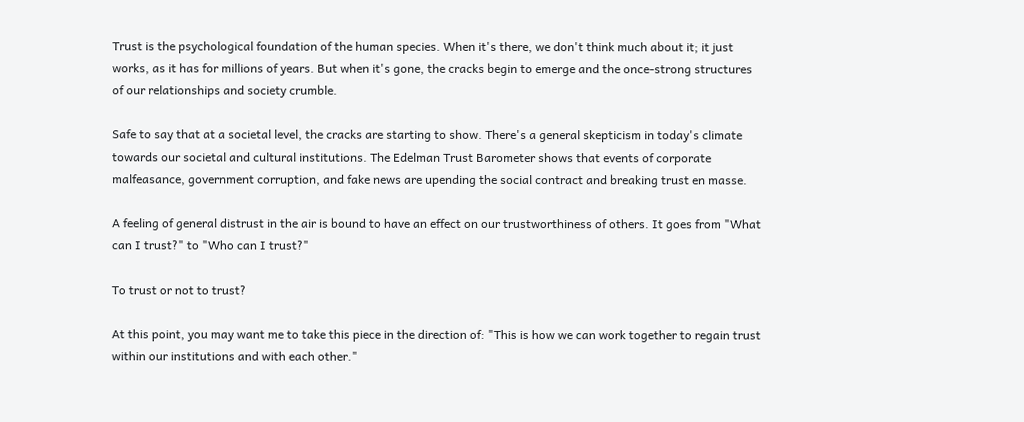Trust is the psychological foundation of the human species. When it's there, we don't think much about it; it just works, as it has for millions of years. But when it's gone, the cracks begin to emerge and the once-strong structures of our relationships and society crumble.

Safe to say that at a societal level, the cracks are starting to show. There's a general skepticism in today's climate towards our societal and cultural institutions. The Edelman Trust Barometer shows that events of corporate malfeasance, government corruption, and fake news are upending the social contract and breaking trust en masse.

A feeling of general distrust in the air is bound to have an effect on our trustworthiness of others. It goes from "What can I trust?" to "Who can I trust?"

To trust or not to trust?

At this point, you may want me to take this piece in the direction of: "This is how we can work together to regain trust within our institutions and with each other."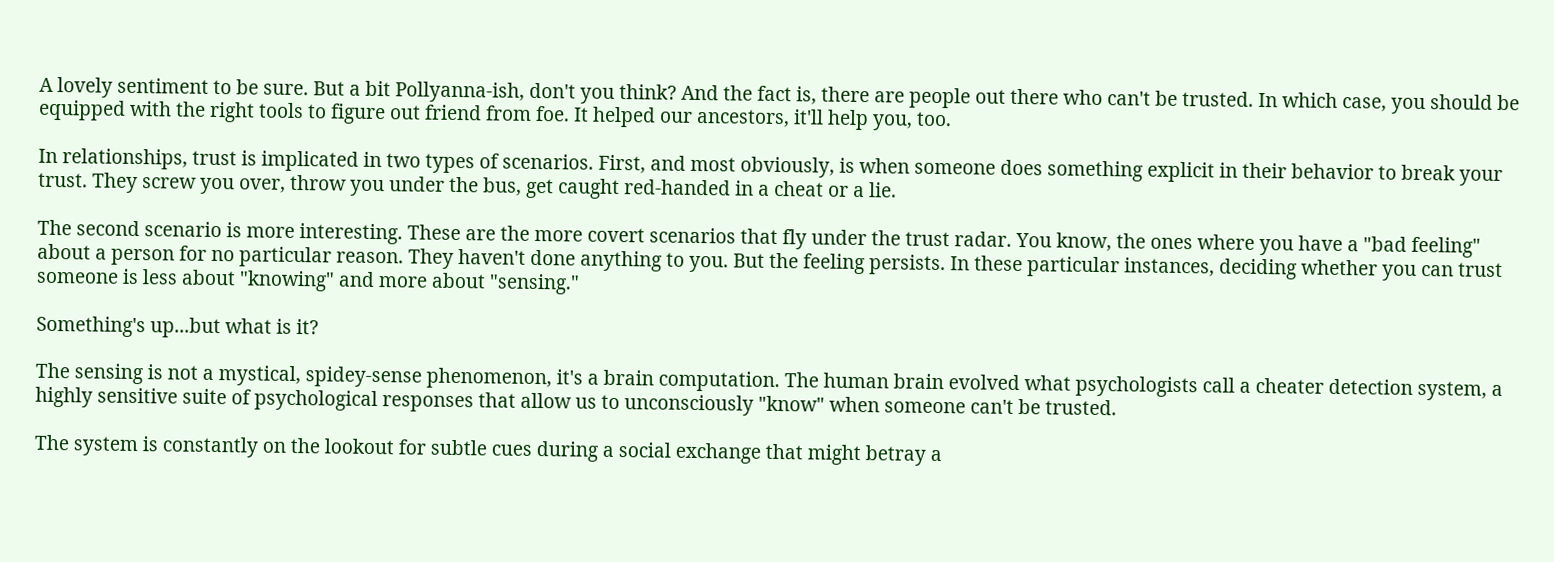A lovely sentiment to be sure. But a bit Pollyanna-ish, don't you think? And the fact is, there are people out there who can't be trusted. In which case, you should be equipped with the right tools to figure out friend from foe. It helped our ancestors, it'll help you, too.

In relationships, trust is implicated in two types of scenarios. First, and most obviously, is when someone does something explicit in their behavior to break your trust. They screw you over, throw you under the bus, get caught red-handed in a cheat or a lie.

The second scenario is more interesting. These are the more covert scenarios that fly under the trust radar. You know, the ones where you have a "bad feeling" about a person for no particular reason. They haven't done anything to you. But the feeling persists. In these particular instances, deciding whether you can trust someone is less about "knowing" and more about "sensing."

Something's up...but what is it?

The sensing is not a mystical, spidey-sense phenomenon, it's a brain computation. The human brain evolved what psychologists call a cheater detection system, a highly sensitive suite of psychological responses that allow us to unconsciously "know" when someone can't be trusted.

The system is constantly on the lookout for subtle cues during a social exchange that might betray a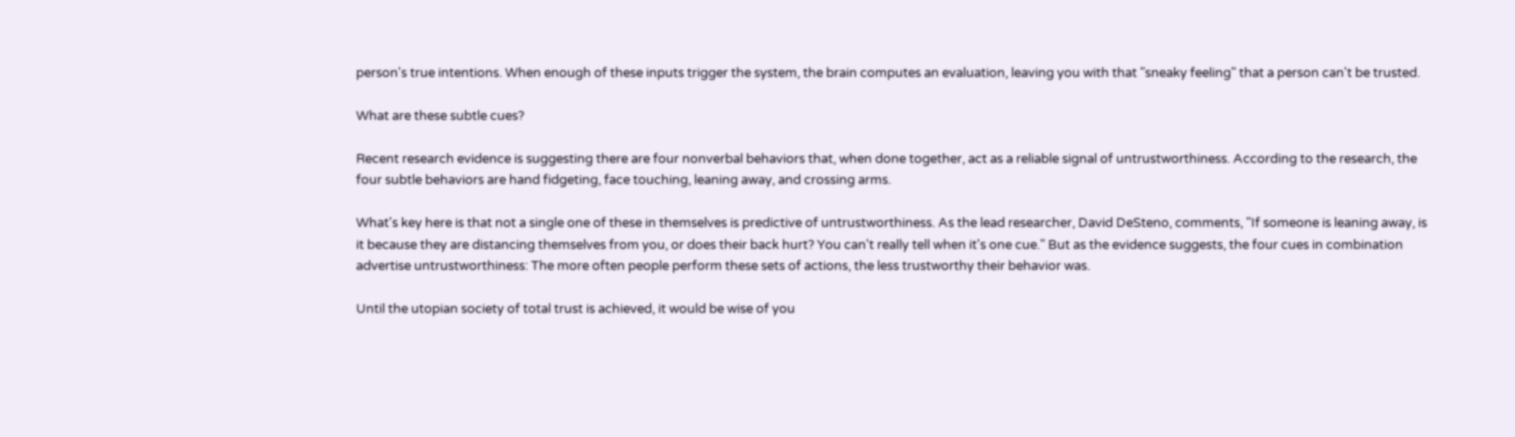person's true intentions. When enough of these inputs trigger the system, the brain computes an evaluation, leaving you with that "sneaky feeling" that a person can't be trusted.

What are these subtle cues?

Recent research evidence is suggesting there are four nonverbal behaviors that, when done together, act as a reliable signal of untrustworthiness. According to the research, the four subtle behaviors are hand fidgeting, face touching, leaning away, and crossing arms.

What's key here is that not a single one of these in themselves is predictive of untrustworthiness. As the lead researcher, David DeSteno, comments, "If someone is leaning away, is it because they are distancing themselves from you, or does their back hurt? You can't really tell when it's one cue." But as the evidence suggests, the four cues in combination advertise untrustworthiness: The more often people perform these sets of actions, the less trustworthy their behavior was.

Until the utopian society of total trust is achieved, it would be wise of you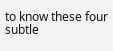to know these four subtle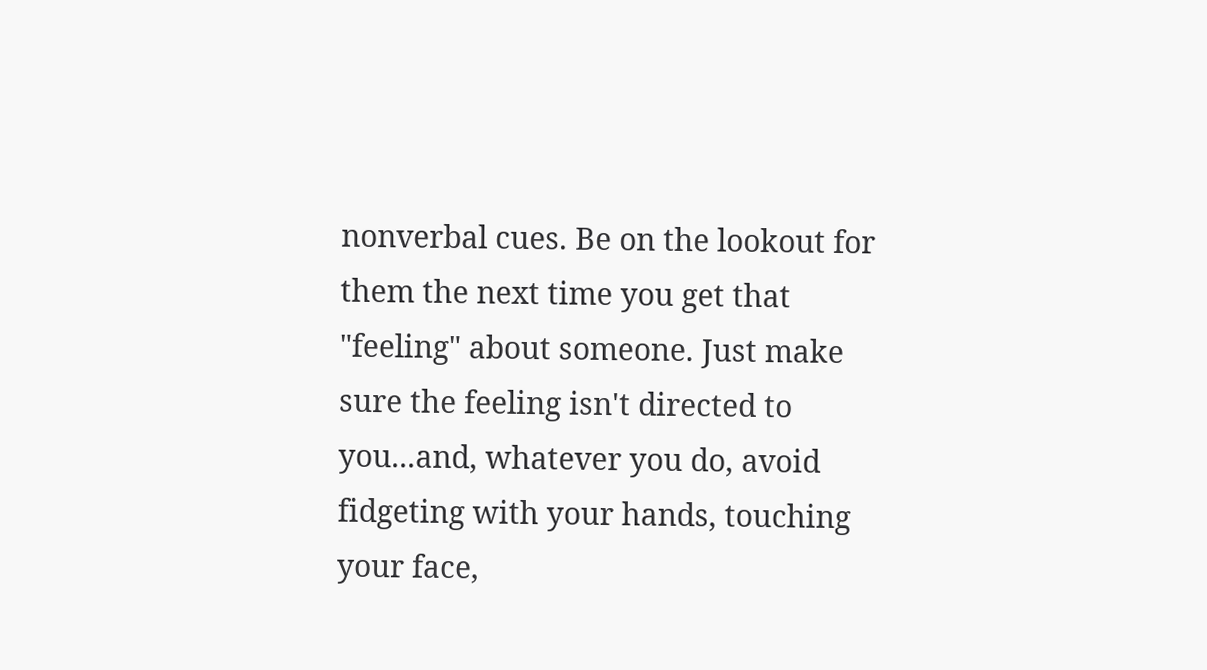nonverbal cues. Be on the lookout for them the next time you get that "feeling" about someone. Just make sure the feeling isn't directed to you...and, whatever you do, avoid fidgeting with your hands, touching your face,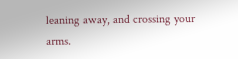leaning away, and crossing your arms.